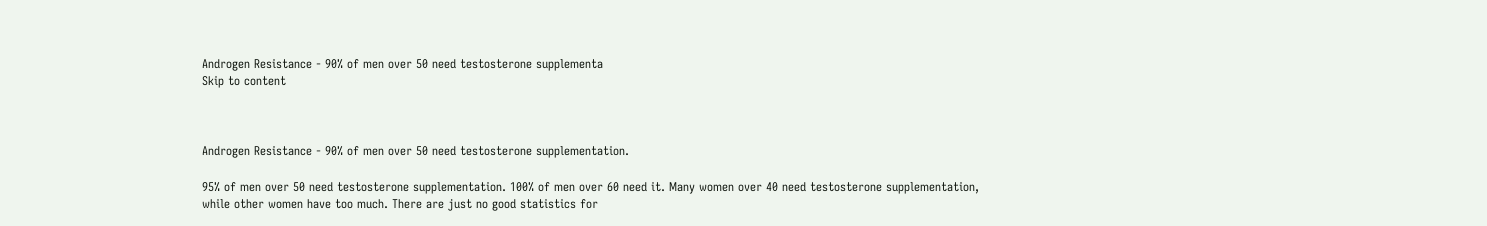Androgen Resistance - 90% of men over 50 need testosterone supplementa
Skip to content



Androgen Resistance - 90% of men over 50 need testosterone supplementation.

95% of men over 50 need testosterone supplementation. 100% of men over 60 need it. Many women over 40 need testosterone supplementation, while other women have too much. There are just no good statistics for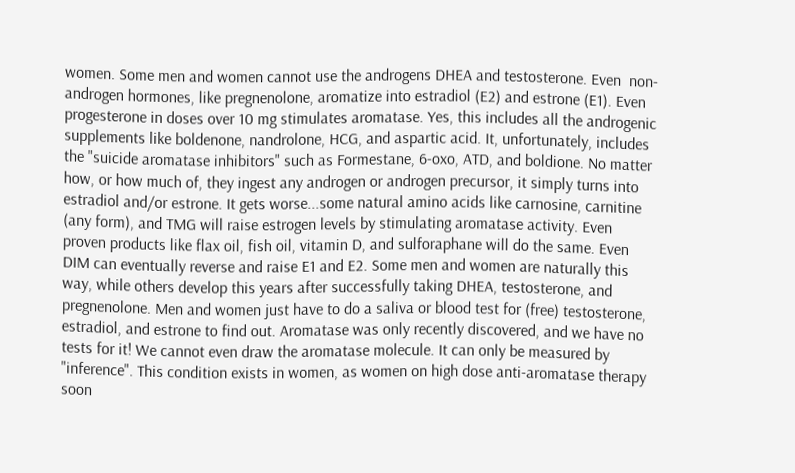women. Some men and women cannot use the androgens DHEA and testosterone. Even  non-androgen hormones, like pregnenolone, aromatize into estradiol (E2) and estrone (E1). Even progesterone in doses over 10 mg stimulates aromatase. Yes, this includes all the androgenic supplements like boldenone, nandrolone, HCG, and aspartic acid. It, unfortunately, includes the "suicide aromatase inhibitors" such as Formestane, 6-oxo, ATD, and boldione. No matter how, or how much of, they ingest any androgen or androgen precursor, it simply turns into estradiol and/or estrone. It gets worse...some natural amino acids like carnosine, carnitine (any form), and TMG will raise estrogen levels by stimulating aromatase activity. Even proven products like flax oil, fish oil, vitamin D, and sulforaphane will do the same. Even DIM can eventually reverse and raise E1 and E2. Some men and women are naturally this way, while others develop this years after successfully taking DHEA, testosterone, and pregnenolone. Men and women just have to do a saliva or blood test for (free) testosterone, estradiol, and estrone to find out. Aromatase was only recently discovered, and we have no tests for it! We cannot even draw the aromatase molecule. It can only be measured by "inference". This condition exists in women, as women on high dose anti-aromatase therapy soon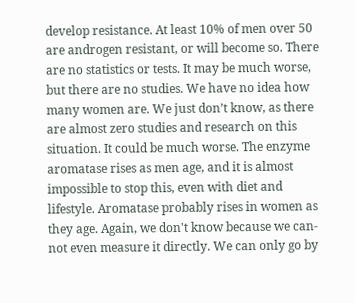develop resistance. At least 10% of men over 50 are androgen resistant, or will become so. There are no statistics or tests. It may be much worse, but there are no studies. We have no idea how many women are. We just don’t know, as there are almost zero studies and research on this situation. It could be much worse. The enzyme aromatase rises as men age, and it is almost impossible to stop this, even with diet and lifestyle. Aromatase probably rises in women as they age. Again, we don't know because we can-not even measure it directly. We can only go by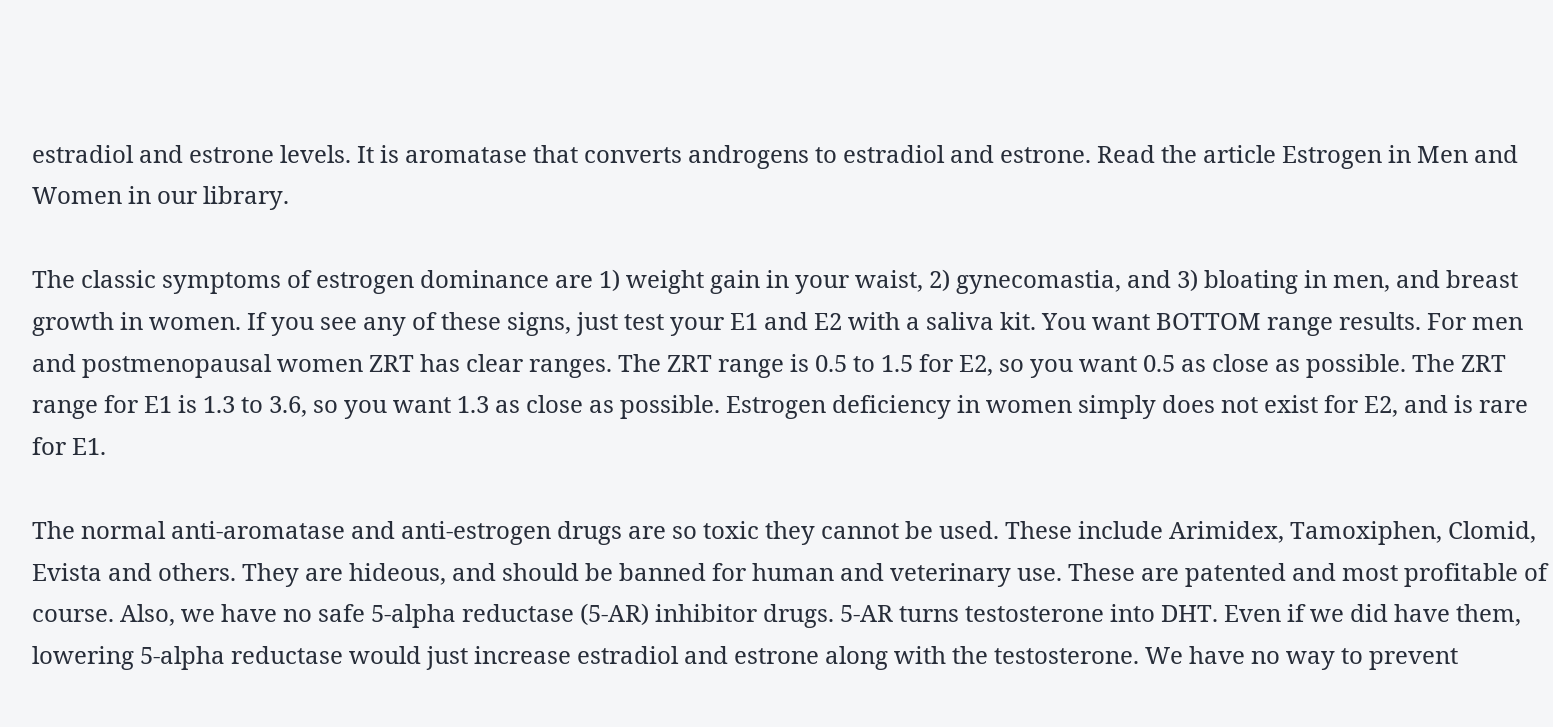estradiol and estrone levels. It is aromatase that converts androgens to estradiol and estrone. Read the article Estrogen in Men and Women in our library.

The classic symptoms of estrogen dominance are 1) weight gain in your waist, 2) gynecomastia, and 3) bloating in men, and breast growth in women. If you see any of these signs, just test your E1 and E2 with a saliva kit. You want BOTTOM range results. For men and postmenopausal women ZRT has clear ranges. The ZRT range is 0.5 to 1.5 for E2, so you want 0.5 as close as possible. The ZRT range for E1 is 1.3 to 3.6, so you want 1.3 as close as possible. Estrogen deficiency in women simply does not exist for E2, and is rare for E1.

The normal anti-aromatase and anti-estrogen drugs are so toxic they cannot be used. These include Arimidex, Tamoxiphen, Clomid, Evista and others. They are hideous, and should be banned for human and veterinary use. These are patented and most profitable of course. Also, we have no safe 5-alpha reductase (5-AR) inhibitor drugs. 5-AR turns testosterone into DHT. Even if we did have them, lowering 5-alpha reductase would just increase estradiol and estrone along with the testosterone. We have no way to prevent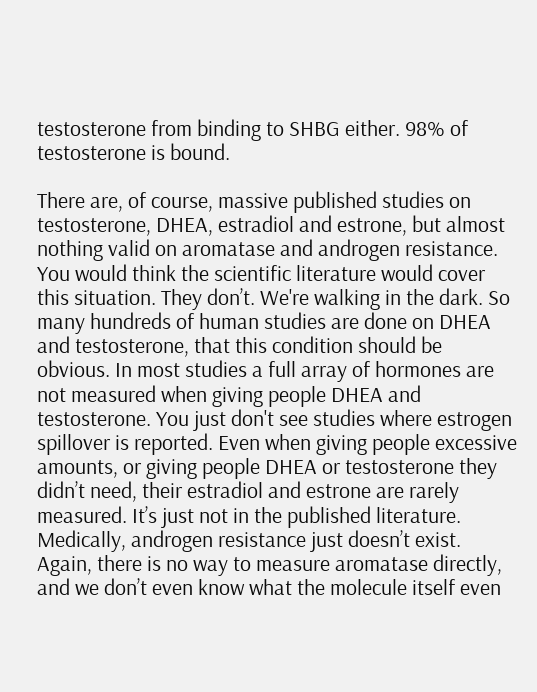testosterone from binding to SHBG either. 98% of testosterone is bound.

There are, of course, massive published studies on testosterone, DHEA, estradiol and estrone, but almost nothing valid on aromatase and androgen resistance. You would think the scientific literature would cover this situation. They don’t. We're walking in the dark. So many hundreds of human studies are done on DHEA and testosterone, that this condition should be obvious. In most studies a full array of hormones are not measured when giving people DHEA and testosterone. You just don't see studies where estrogen spillover is reported. Even when giving people excessive amounts, or giving people DHEA or testosterone they didn’t need, their estradiol and estrone are rarely measured. It’s just not in the published literature. Medically, androgen resistance just doesn’t exist. Again, there is no way to measure aromatase directly, and we don’t even know what the molecule itself even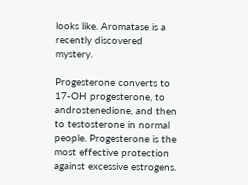looks like. Aromatase is a recently discovered mystery.

Progesterone converts to 17-OH progesterone, to androstenedione, and then to testosterone in normal people. Progesterone is the most effective protection against excessive estrogens.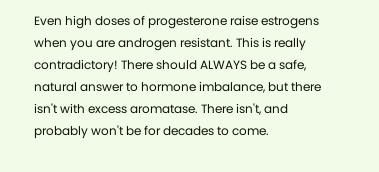Even high doses of progesterone raise estrogens when you are androgen resistant. This is really contradictory! There should ALWAYS be a safe, natural answer to hormone imbalance, but there isn't with excess aromatase. There isn't, and probably won't be for decades to come.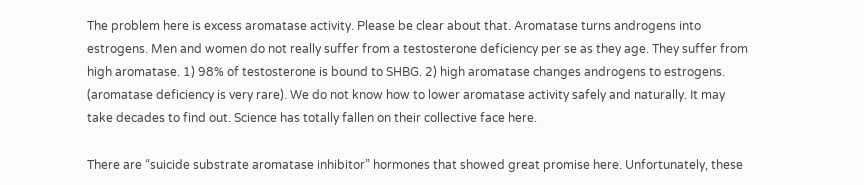The problem here is excess aromatase activity. Please be clear about that. Aromatase turns androgens into estrogens. Men and women do not really suffer from a testosterone deficiency per se as they age. They suffer from high aromatase. 1) 98% of testosterone is bound to SHBG. 2) high aromatase changes androgens to estrogens. (aromatase deficiency is very rare). We do not know how to lower aromatase activity safely and naturally. It may take decades to find out. Science has totally fallen on their collective face here.

There are “suicide substrate aromatase inhibitor” hormones that showed great promise here. Unfortunately, these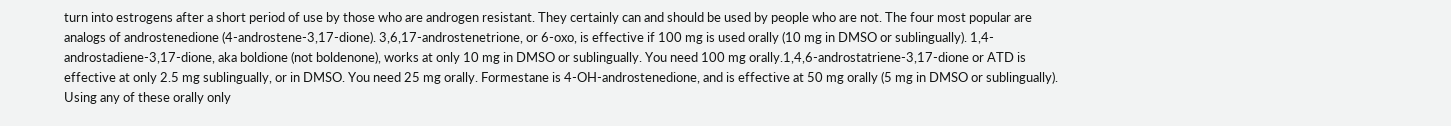turn into estrogens after a short period of use by those who are androgen resistant. They certainly can and should be used by people who are not. The four most popular are analogs of androstenedione (4-androstene-3,17-dione). 3,6,17-androstenetrione, or 6-oxo, is effective if 100 mg is used orally (10 mg in DMSO or sublingually). 1,4-androstadiene-3,17-dione, aka boldione (not boldenone), works at only 10 mg in DMSO or sublingually. You need 100 mg orally.1,4,6-androstatriene-3,17-dione or ATD is effective at only 2.5 mg sublingually, or in DMSO. You need 25 mg orally. Formestane is 4-OH-androstenedione, and is effective at 50 mg orally (5 mg in DMSO or sublingually). Using any of these orally only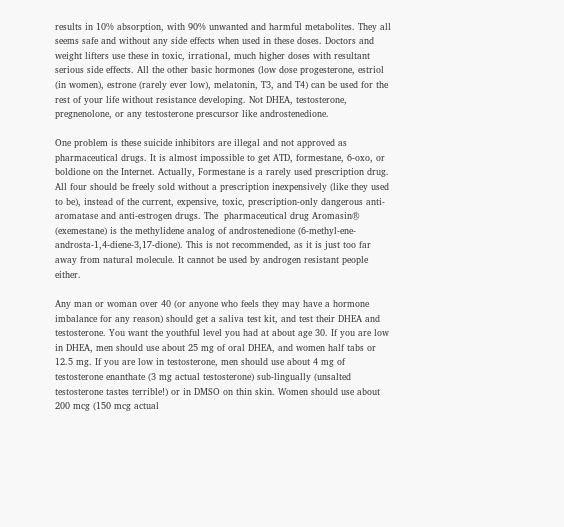results in 10% absorption, with 90% unwanted and harmful metabolites. They all seems safe and without any side effects when used in these doses. Doctors and weight lifters use these in toxic, irrational, much higher doses with resultant serious side effects. All the other basic hormones (low dose progesterone, estriol (in women), estrone (rarely ever low), melatonin, T3, and T4) can be used for the rest of your life without resistance developing. Not DHEA, testosterone, pregnenolone, or any testosterone prescursor like androstenedione.

One problem is these suicide inhibitors are illegal and not approved as pharmaceutical drugs. It is almost impossible to get ATD, formestane, 6-oxo, or boldione on the Internet. Actually, Formestane is a rarely used prescription drug. All four should be freely sold without a prescription inexpensively (like they used to be), instead of the current, expensive, toxic, prescription-only dangerous anti-aromatase and anti-estrogen drugs. The  pharmaceutical drug Aromasin® (exemestane) is the methylidene analog of androstenedione (6-methyl-ene-androsta-1,4-diene-3,17-dione). This is not recommended, as it is just too far away from natural molecule. It cannot be used by androgen resistant people either.

Any man or woman over 40 (or anyone who feels they may have a hormone imbalance for any reason) should get a saliva test kit, and test their DHEA and testosterone. You want the youthful level you had at about age 30. If you are low in DHEA, men should use about 25 mg of oral DHEA, and women half tabs or 12.5 mg. If you are low in testosterone, men should use about 4 mg of testosterone enanthate (3 mg actual testosterone) sub-lingually (unsalted testosterone tastes terrible!) or in DMSO on thin skin. Women should use about 200 mcg (150 mcg actual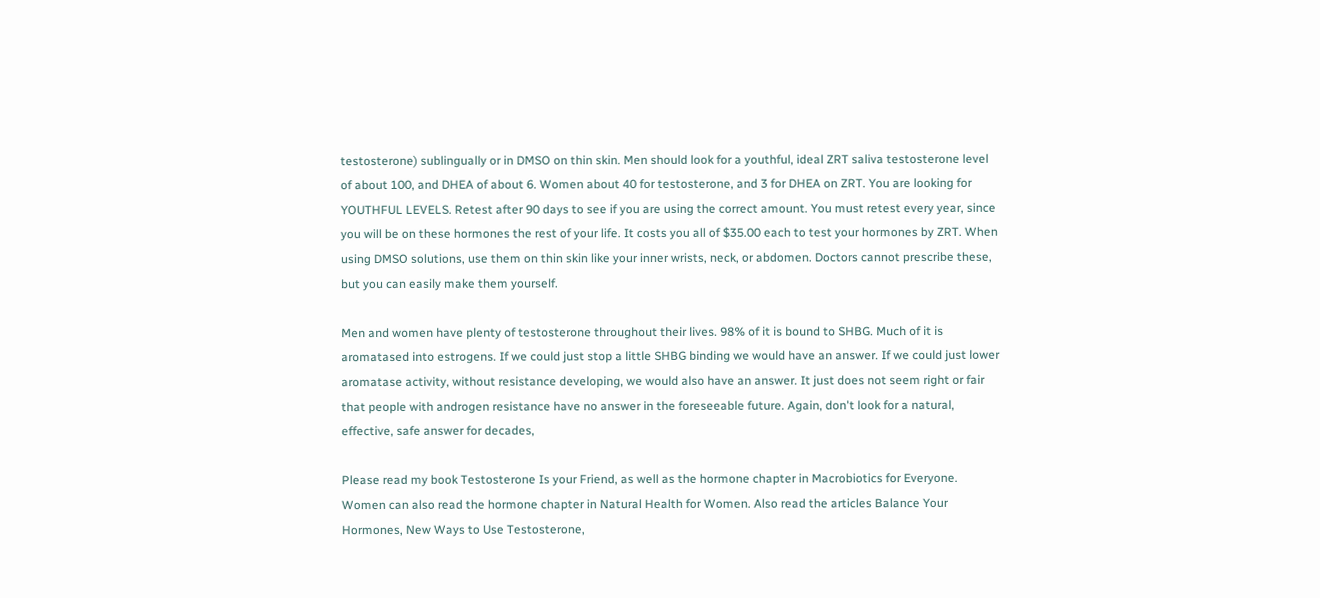testosterone) sublingually or in DMSO on thin skin. Men should look for a youthful, ideal ZRT saliva testosterone level of about 100, and DHEA of about 6. Women about 40 for testosterone, and 3 for DHEA on ZRT. You are looking for YOUTHFUL LEVELS. Retest after 90 days to see if you are using the correct amount. You must retest every year, since you will be on these hormones the rest of your life. It costs you all of $35.00 each to test your hormones by ZRT. When using DMSO solutions, use them on thin skin like your inner wrists, neck, or abdomen. Doctors cannot prescribe these, but you can easily make them yourself.

Men and women have plenty of testosterone throughout their lives. 98% of it is bound to SHBG. Much of it is aromatased into estrogens. If we could just stop a little SHBG binding we would have an answer. If we could just lower aromatase activity, without resistance developing, we would also have an answer. It just does not seem right or fair that people with androgen resistance have no answer in the foreseeable future. Again, don't look for a natural, effective, safe answer for decades,

Please read my book Testosterone Is your Friend, as well as the hormone chapter in Macrobiotics for Everyone. Women can also read the hormone chapter in Natural Health for Women. Also read the articles Balance Your Hormones, New Ways to Use Testosterone,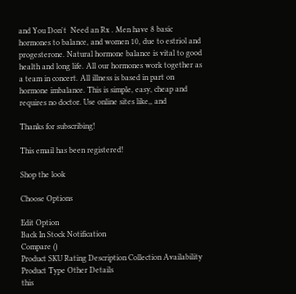and You Don't  Need an Rx . Men have 8 basic hormones to balance, and women 10, due to estriol and progesterone. Natural hormone balance is vital to good health and long life. All our hormones work together as a team in concert. All illness is based in part on hormone imbalance. This is simple, easy, cheap and requires no doctor. Use online sites like,, and

Thanks for subscribing!

This email has been registered!

Shop the look

Choose Options

Edit Option
Back In Stock Notification
Compare ()
Product SKU Rating Description Collection Availability Product Type Other Details
this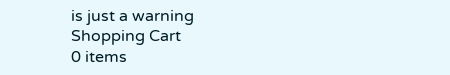is just a warning
Shopping Cart
0 items